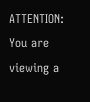ATTENTION: You are viewing a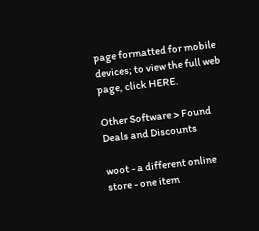page formatted for mobile devices; to view the full web page, click HERE.

Other Software > Found Deals and Discounts

woot - a different online store - one item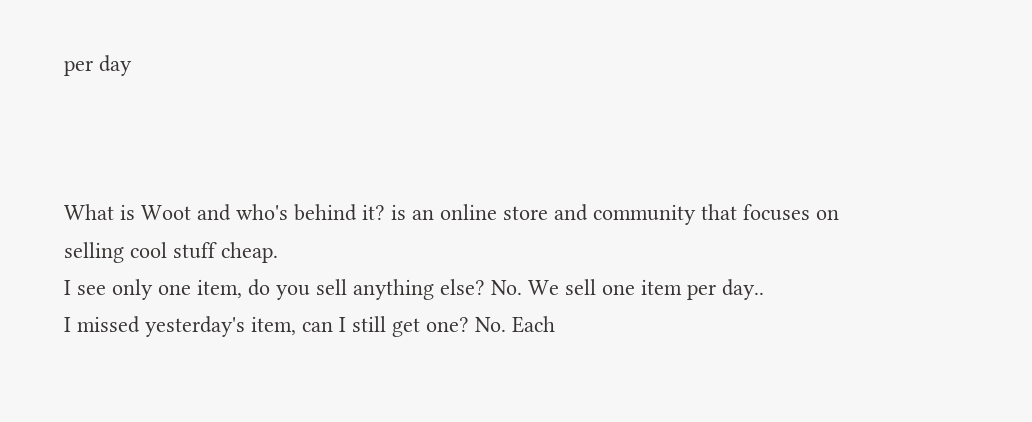per day



What is Woot and who's behind it? is an online store and community that focuses on selling cool stuff cheap.
I see only one item, do you sell anything else? No. We sell one item per day..
I missed yesterday's item, can I still get one? No. Each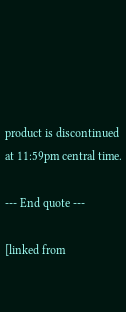product is discontinued at 11:59pm central time.

--- End quote ---

[linked from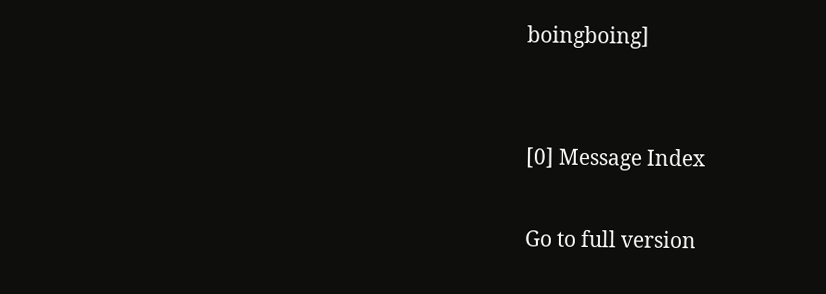boingboing]


[0] Message Index

Go to full version